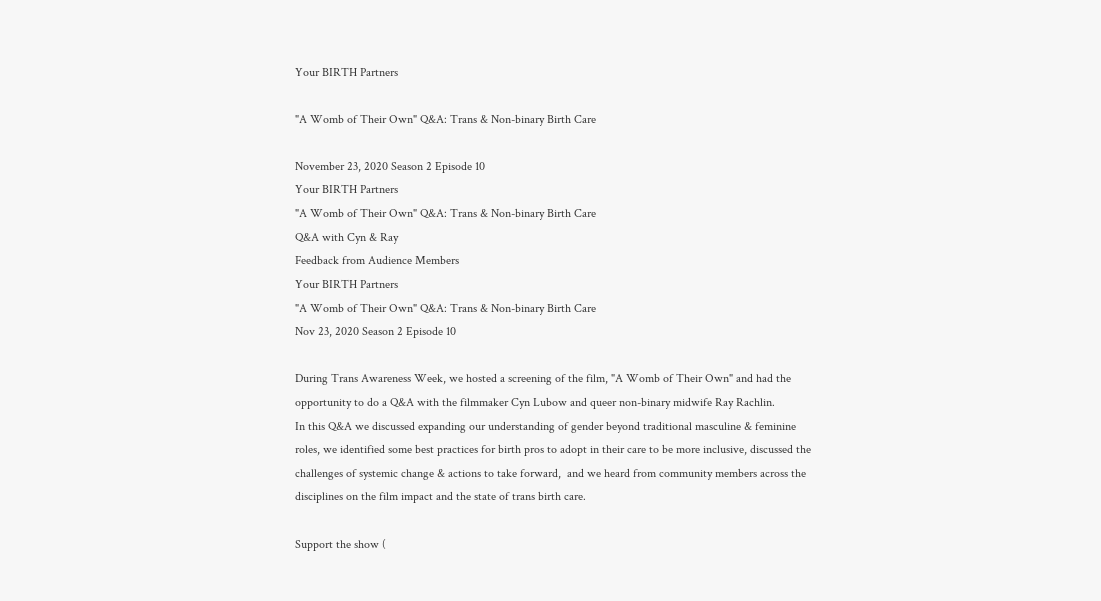Your BIRTH Partners

"A Womb of Their Own" Q&A: Trans & Non-binary Birth Care

November 23, 2020 Season 2 Episode 10
Your BIRTH Partners
"A Womb of Their Own" Q&A: Trans & Non-binary Birth Care
Q&A with Cyn & Ray
Feedback from Audience Members
Your BIRTH Partners
"A Womb of Their Own" Q&A: Trans & Non-binary Birth Care
Nov 23, 2020 Season 2 Episode 10

During Trans Awareness Week, we hosted a screening of the film, "A Womb of Their Own" and had the opportunity to do a Q&A with the filmmaker Cyn Lubow and queer non-binary midwife Ray Rachlin.
In this Q&A we discussed expanding our understanding of gender beyond traditional masculine & feminine roles, we identified some best practices for birth pros to adopt in their care to be more inclusive, discussed the challenges of systemic change & actions to take forward,  and we heard from community members across the disciplines on the film impact and the state of trans birth care.

Support the show (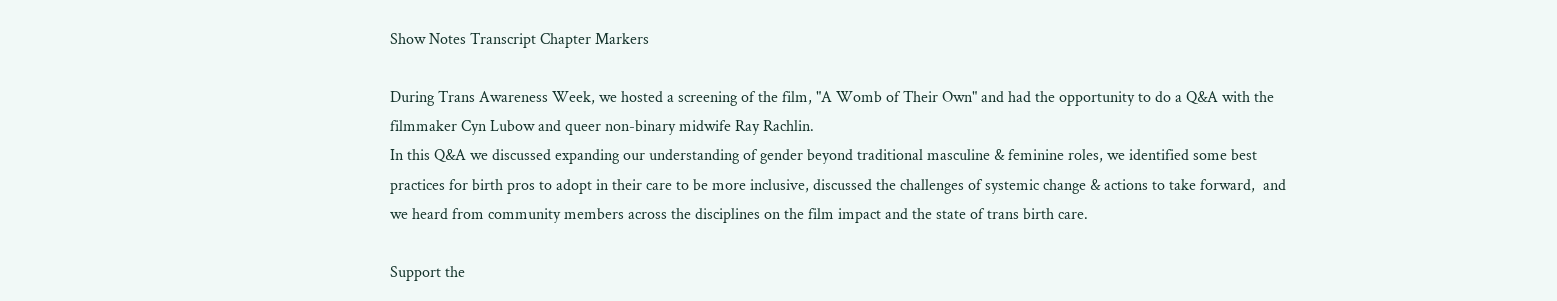Show Notes Transcript Chapter Markers

During Trans Awareness Week, we hosted a screening of the film, "A Womb of Their Own" and had the opportunity to do a Q&A with the filmmaker Cyn Lubow and queer non-binary midwife Ray Rachlin.
In this Q&A we discussed expanding our understanding of gender beyond traditional masculine & feminine roles, we identified some best practices for birth pros to adopt in their care to be more inclusive, discussed the challenges of systemic change & actions to take forward,  and we heard from community members across the disciplines on the film impact and the state of trans birth care.

Support the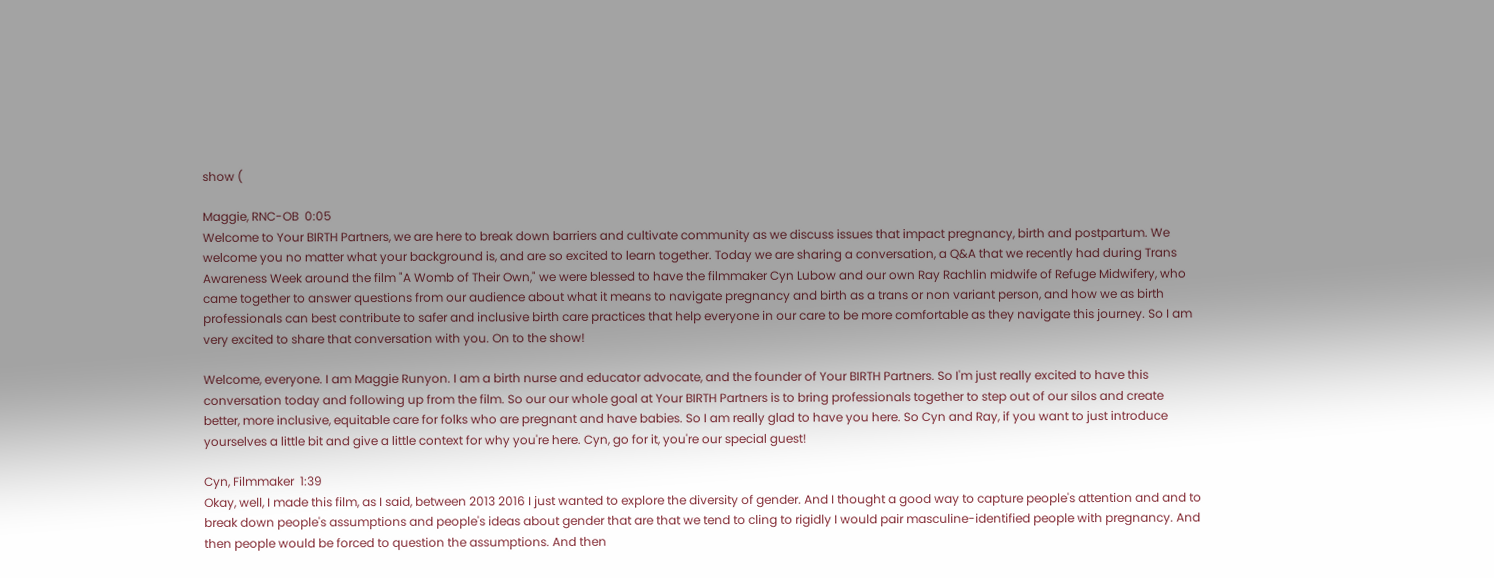show (

Maggie, RNC-OB  0:05
Welcome to Your BIRTH Partners, we are here to break down barriers and cultivate community as we discuss issues that impact pregnancy, birth and postpartum. We welcome you no matter what your background is, and are so excited to learn together. Today we are sharing a conversation, a Q&A that we recently had during Trans Awareness Week around the film "A Womb of Their Own," we were blessed to have the filmmaker Cyn Lubow and our own Ray Rachlin midwife of Refuge Midwifery, who came together to answer questions from our audience about what it means to navigate pregnancy and birth as a trans or non variant person, and how we as birth professionals can best contribute to safer and inclusive birth care practices that help everyone in our care to be more comfortable as they navigate this journey. So I am very excited to share that conversation with you. On to the show!

Welcome, everyone. I am Maggie Runyon. I am a birth nurse and educator advocate, and the founder of Your BIRTH Partners. So I'm just really excited to have this conversation today and following up from the film. So our our whole goal at Your BIRTH Partners is to bring professionals together to step out of our silos and create better, more inclusive, equitable care for folks who are pregnant and have babies. So I am really glad to have you here. So Cyn and Ray, if you want to just introduce yourselves a little bit and give a little context for why you're here. Cyn, go for it, you're our special guest!

Cyn, Filmmaker  1:39
Okay, well, I made this film, as I said, between 2013 2016 I just wanted to explore the diversity of gender. And I thought a good way to capture people's attention and and to break down people's assumptions and people's ideas about gender that are that we tend to cling to rigidly I would pair masculine-identified people with pregnancy. And then people would be forced to question the assumptions. And then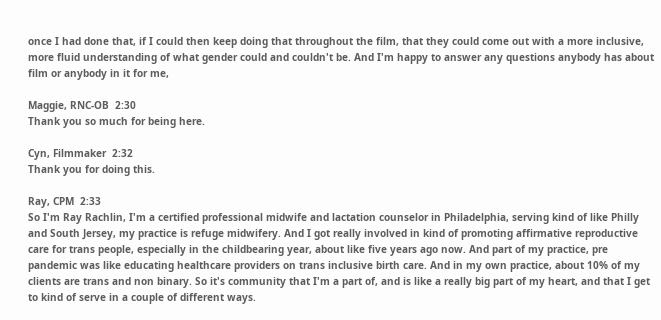once I had done that, if I could then keep doing that throughout the film, that they could come out with a more inclusive, more fluid understanding of what gender could and couldn't be. And I'm happy to answer any questions anybody has about film or anybody in it for me,

Maggie, RNC-OB  2:30
Thank you so much for being here.

Cyn, Filmmaker  2:32
Thank you for doing this.

Ray, CPM  2:33
So I'm Ray Rachlin, I'm a certified professional midwife and lactation counselor in Philadelphia, serving kind of like Philly and South Jersey, my practice is refuge midwifery. And I got really involved in kind of promoting affirmative reproductive care for trans people, especially in the childbearing year, about like five years ago now. And part of my practice, pre pandemic was like educating healthcare providers on trans inclusive birth care. And in my own practice, about 10% of my clients are trans and non binary. So it's community that I'm a part of, and is like a really big part of my heart, and that I get to kind of serve in a couple of different ways.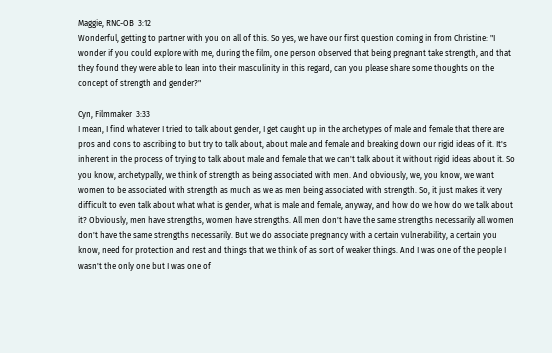Maggie, RNC-OB  3:12
Wonderful, getting to partner with you on all of this. So yes, we have our first question coming in from Christine: "I wonder if you could explore with me, during the film, one person observed that being pregnant take strength, and that they found they were able to lean into their masculinity in this regard, can you please share some thoughts on the concept of strength and gender?"

Cyn, Filmmaker  3:33
I mean, I find whatever I tried to talk about gender, I get caught up in the archetypes of male and female that there are pros and cons to ascribing to but try to talk about, about male and female and breaking down our rigid ideas of it. It's inherent in the process of trying to talk about male and female that we can't talk about it without rigid ideas about it. So you know, archetypally, we think of strength as being associated with men. And obviously, we, you know, we want women to be associated with strength as much as we as men being associated with strength. So, it just makes it very difficult to even talk about what what is gender, what is male and female, anyway, and how do we how do we talk about it? Obviously, men have strengths, women have strengths. All men don't have the same strengths necessarily all women don't have the same strengths necessarily. But we do associate pregnancy with a certain vulnerability, a certain you know, need for protection and rest and things that we think of as sort of weaker things. And I was one of the people I wasn't the only one but I was one of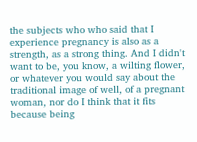the subjects who who said that I experience pregnancy is also as a strength, as a strong thing. And I didn't want to be, you know, a wilting flower, or whatever you would say about the traditional image of well, of a pregnant woman, nor do I think that it fits because being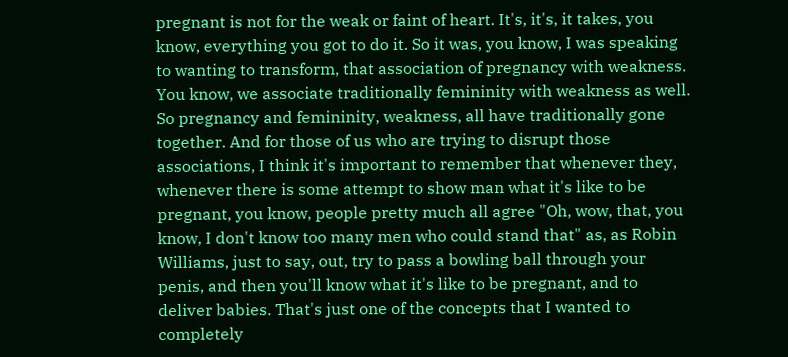pregnant is not for the weak or faint of heart. It's, it's, it takes, you know, everything you got to do it. So it was, you know, I was speaking to wanting to transform, that association of pregnancy with weakness. You know, we associate traditionally femininity with weakness as well. So pregnancy and femininity, weakness, all have traditionally gone together. And for those of us who are trying to disrupt those associations, I think it's important to remember that whenever they, whenever there is some attempt to show man what it's like to be pregnant, you know, people pretty much all agree "Oh, wow, that, you know, I don't know too many men who could stand that" as, as Robin Williams, just to say, out, try to pass a bowling ball through your penis, and then you'll know what it's like to be pregnant, and to deliver babies. That's just one of the concepts that I wanted to completely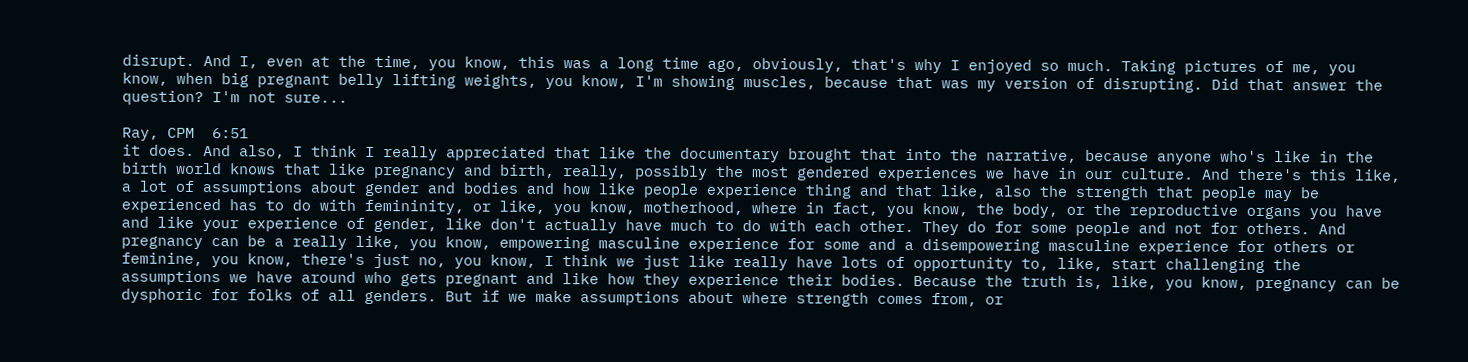disrupt. And I, even at the time, you know, this was a long time ago, obviously, that's why I enjoyed so much. Taking pictures of me, you know, when big pregnant belly lifting weights, you know, I'm showing muscles, because that was my version of disrupting. Did that answer the question? I'm not sure...

Ray, CPM  6:51
it does. And also, I think I really appreciated that like the documentary brought that into the narrative, because anyone who's like in the birth world knows that like pregnancy and birth, really, possibly the most gendered experiences we have in our culture. And there's this like, a lot of assumptions about gender and bodies and how like people experience thing and that like, also the strength that people may be experienced has to do with femininity, or like, you know, motherhood, where in fact, you know, the body, or the reproductive organs you have and like your experience of gender, like don't actually have much to do with each other. They do for some people and not for others. And pregnancy can be a really like, you know, empowering masculine experience for some and a disempowering masculine experience for others or feminine, you know, there's just no, you know, I think we just like really have lots of opportunity to, like, start challenging the assumptions we have around who gets pregnant and like how they experience their bodies. Because the truth is, like, you know, pregnancy can be dysphoric for folks of all genders. But if we make assumptions about where strength comes from, or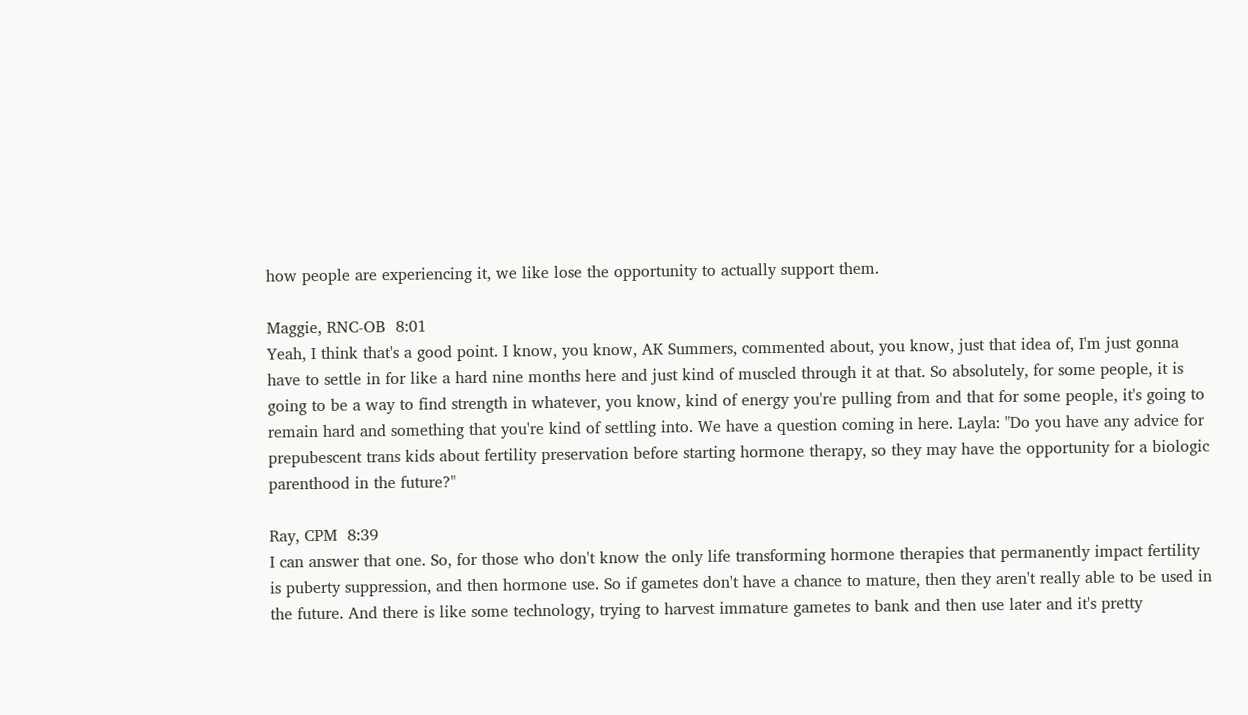how people are experiencing it, we like lose the opportunity to actually support them.

Maggie, RNC-OB  8:01
Yeah, I think that's a good point. I know, you know, AK Summers, commented about, you know, just that idea of, I'm just gonna have to settle in for like a hard nine months here and just kind of muscled through it at that. So absolutely, for some people, it is going to be a way to find strength in whatever, you know, kind of energy you're pulling from and that for some people, it's going to remain hard and something that you're kind of settling into. We have a question coming in here. Layla: "Do you have any advice for prepubescent trans kids about fertility preservation before starting hormone therapy, so they may have the opportunity for a biologic parenthood in the future?"

Ray, CPM  8:39
I can answer that one. So, for those who don't know the only life transforming hormone therapies that permanently impact fertility is puberty suppression, and then hormone use. So if gametes don't have a chance to mature, then they aren't really able to be used in the future. And there is like some technology, trying to harvest immature gametes to bank and then use later and it's pretty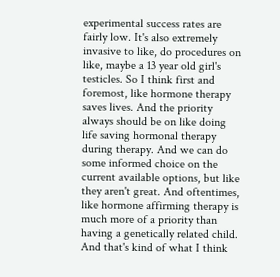experimental success rates are fairly low. It's also extremely invasive to like, do procedures on like, maybe a 13 year old girl's testicles. So I think first and foremost, like hormone therapy saves lives. And the priority always should be on like doing life saving hormonal therapy during therapy. And we can do some informed choice on the current available options, but like they aren't great. And oftentimes, like hormone affirming therapy is much more of a priority than having a genetically related child. And that's kind of what I think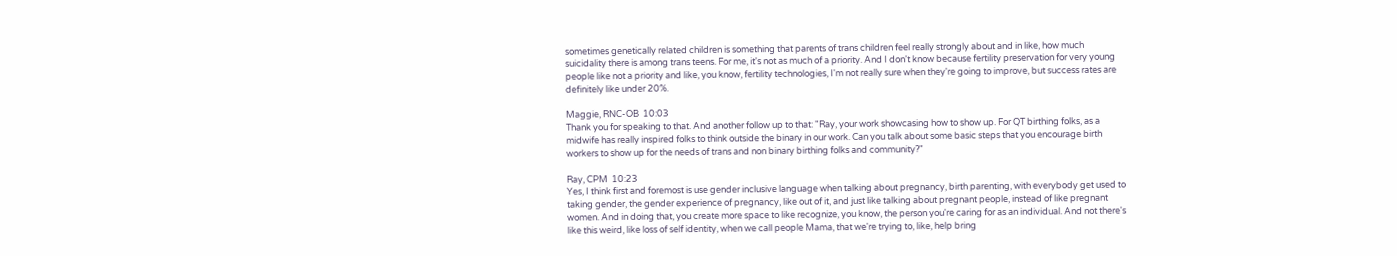sometimes genetically related children is something that parents of trans children feel really strongly about and in like, how much suicidality there is among trans teens. For me, it's not as much of a priority. And I don't know because fertility preservation for very young people like not a priority and like, you know, fertility technologies, I'm not really sure when they're going to improve, but success rates are definitely like under 20%.

Maggie, RNC-OB  10:03
Thank you for speaking to that. And another follow up to that: "Ray, your work showcasing how to show up. For QT birthing folks, as a midwife has really inspired folks to think outside the binary in our work. Can you talk about some basic steps that you encourage birth workers to show up for the needs of trans and non binary birthing folks and community?"

Ray, CPM  10:23
Yes, I think first and foremost is use gender inclusive language when talking about pregnancy, birth parenting, with everybody get used to taking gender, the gender experience of pregnancy, like out of it, and just like talking about pregnant people, instead of like pregnant women. And in doing that, you create more space to like recognize, you know, the person you're caring for as an individual. And not there's like this weird, like loss of self identity, when we call people Mama, that we're trying to, like, help bring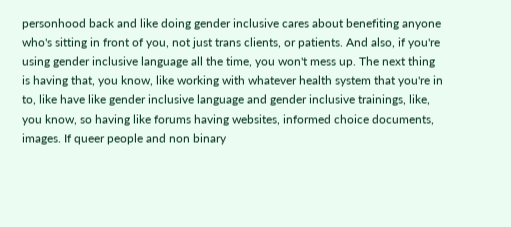personhood back and like doing gender inclusive cares about benefiting anyone who's sitting in front of you, not just trans clients, or patients. And also, if you're using gender inclusive language all the time, you won't mess up. The next thing is having that, you know, like working with whatever health system that you're in to, like have like gender inclusive language and gender inclusive trainings, like, you know, so having like forums having websites, informed choice documents, images. If queer people and non binary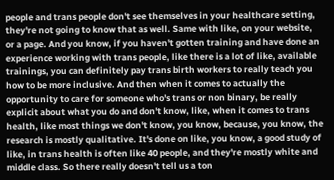people and trans people don't see themselves in your healthcare setting, they're not going to know that as well. Same with like, on your website, or a page. And you know, if you haven't gotten training and have done an experience working with trans people, like there is a lot of like, available trainings, you can definitely pay trans birth workers to really teach you how to be more inclusive. And then when it comes to actually the opportunity to care for someone who's trans or non binary, be really explicit about what you do and don't know, like, when it comes to trans health, like most things we don't know, you know, because, you know, the research is mostly qualitative. It's done on like, you know, a good study of like, in trans health is often like 40 people, and they're mostly white and middle class. So there really doesn't tell us a ton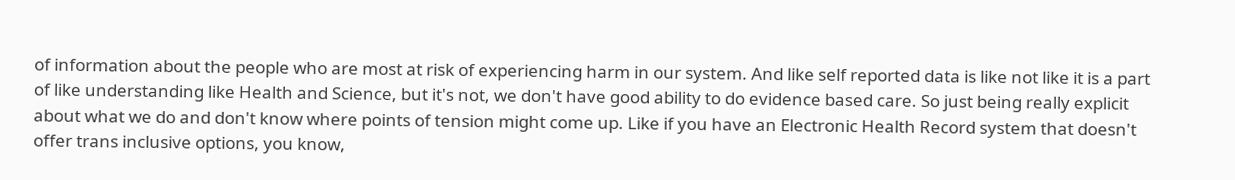of information about the people who are most at risk of experiencing harm in our system. And like self reported data is like not like it is a part of like understanding like Health and Science, but it's not, we don't have good ability to do evidence based care. So just being really explicit about what we do and don't know where points of tension might come up. Like if you have an Electronic Health Record system that doesn't offer trans inclusive options, you know,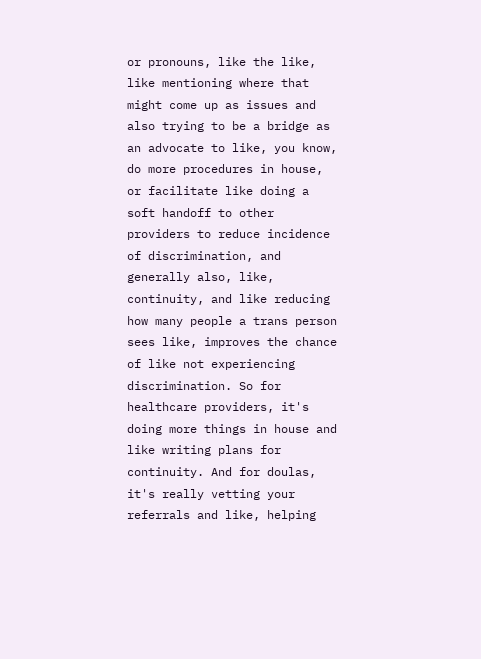or pronouns, like the like, like mentioning where that might come up as issues and also trying to be a bridge as an advocate to like, you know, do more procedures in house, or facilitate like doing a soft handoff to other providers to reduce incidence of discrimination, and generally also, like, continuity, and like reducing how many people a trans person sees like, improves the chance of like not experiencing discrimination. So for healthcare providers, it's doing more things in house and like writing plans for continuity. And for doulas, it's really vetting your referrals and like, helping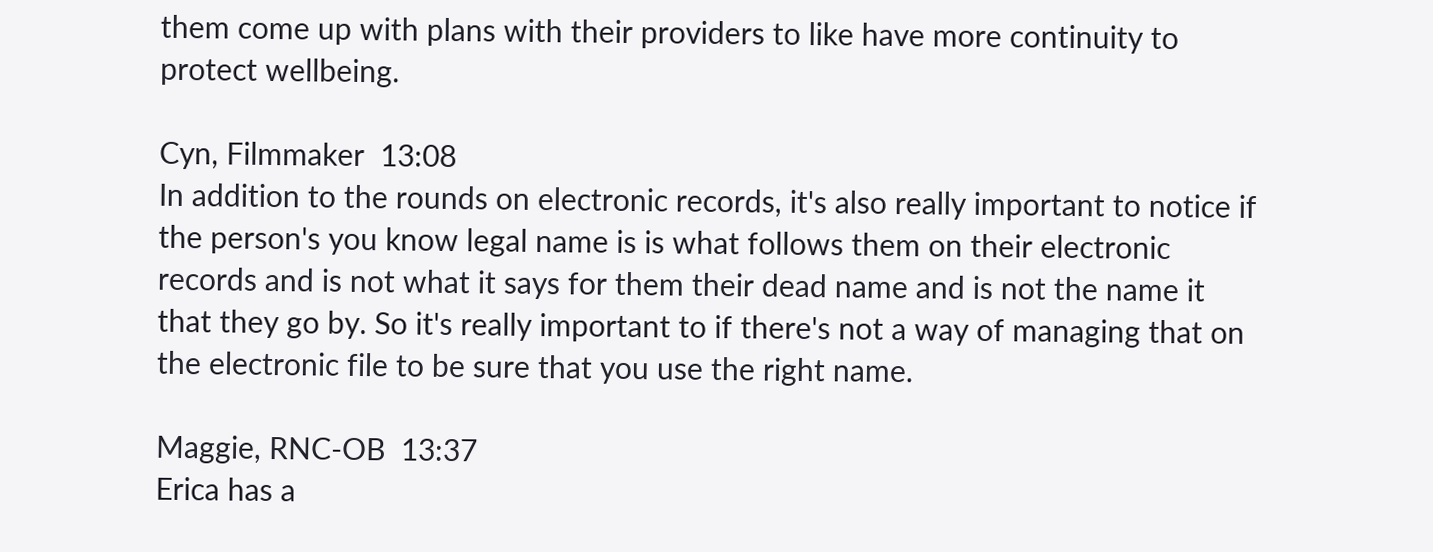them come up with plans with their providers to like have more continuity to protect wellbeing.

Cyn, Filmmaker  13:08
In addition to the rounds on electronic records, it's also really important to notice if the person's you know legal name is is what follows them on their electronic records and is not what it says for them their dead name and is not the name it that they go by. So it's really important to if there's not a way of managing that on the electronic file to be sure that you use the right name.

Maggie, RNC-OB  13:37
Erica has a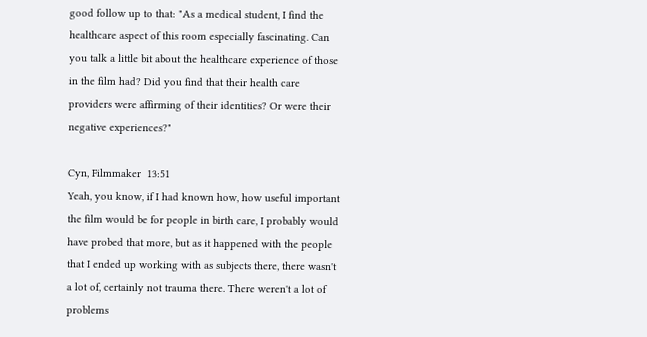good follow up to that: "As a medical student, I find the healthcare aspect of this room especially fascinating. Can you talk a little bit about the healthcare experience of those in the film had? Did you find that their health care providers were affirming of their identities? Or were their negative experiences?"

Cyn, Filmmaker  13:51
Yeah, you know, if I had known how, how useful important the film would be for people in birth care, I probably would have probed that more, but as it happened with the people that I ended up working with as subjects there, there wasn't a lot of, certainly not trauma there. There weren't a lot of problems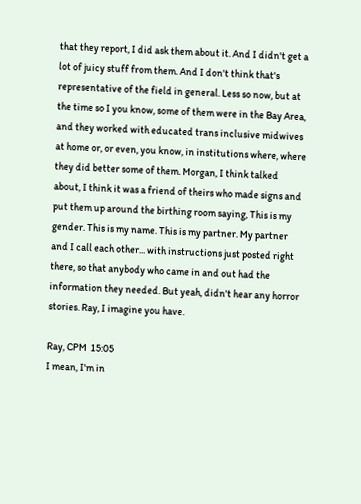that they report, I did ask them about it. And I didn't get a lot of juicy stuff from them. And I don't think that's representative of the field in general. Less so now, but at the time so I you know, some of them were in the Bay Area, and they worked with educated trans inclusive midwives at home or, or even, you know, in institutions where, where they did better some of them. Morgan, I think talked about, I think it was a friend of theirs who made signs and put them up around the birthing room saying, This is my gender. This is my name. This is my partner. My partner and I call each other... with instructions just posted right there, so that anybody who came in and out had the information they needed. But yeah, didn't hear any horror stories. Ray, I imagine you have.

Ray, CPM  15:05
I mean, I'm in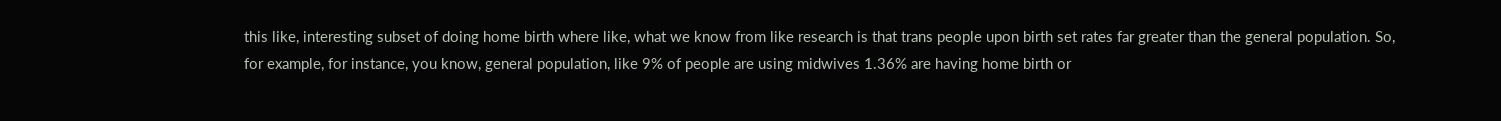this like, interesting subset of doing home birth where like, what we know from like research is that trans people upon birth set rates far greater than the general population. So, for example, for instance, you know, general population, like 9% of people are using midwives 1.36% are having home birth or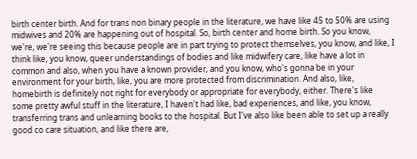birth center birth. And for trans non binary people in the literature, we have like 45 to 50% are using midwives and 20% are happening out of hospital. So, birth center and home birth. So you know, we're, we're seeing this because people are in part trying to protect themselves, you know, and like, I think like, you know, queer understandings of bodies and like midwifery care, like have a lot in common and also, when you have a known provider, and you know, who's gonna be in your environment for your birth, like, you are more protected from discrimination. And also, like, homebirth is definitely not right for everybody or appropriate for everybody, either. There's like some pretty awful stuff in the literature, I haven't had like, bad experiences, and like, you know, transferring trans and unlearning books to the hospital. But I've also like been able to set up a really good co care situation, and like there are,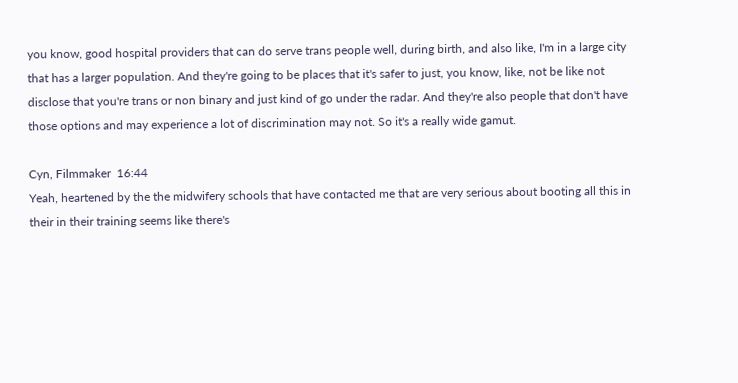you know, good hospital providers that can do serve trans people well, during birth, and also like, I'm in a large city that has a larger population. And they're going to be places that it's safer to just, you know, like, not be like not disclose that you're trans or non binary and just kind of go under the radar. And they're also people that don't have those options and may experience a lot of discrimination may not. So it's a really wide gamut.

Cyn, Filmmaker  16:44
Yeah, heartened by the the midwifery schools that have contacted me that are very serious about booting all this in their in their training seems like there's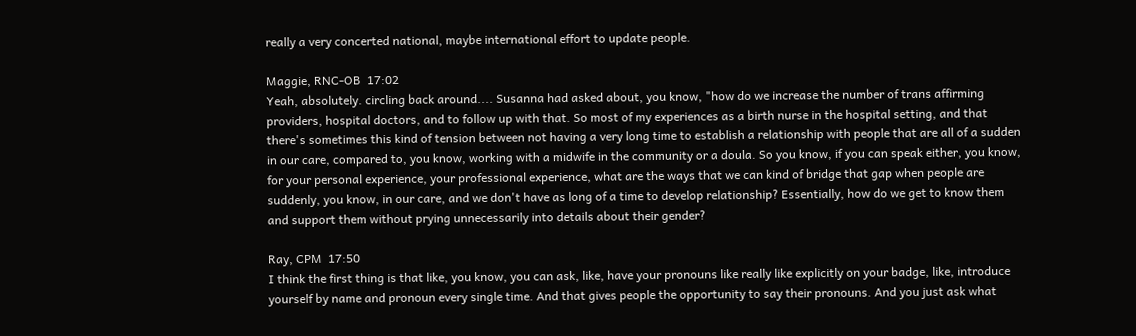really a very concerted national, maybe international effort to update people.

Maggie, RNC-OB  17:02
Yeah, absolutely. circling back around.... Susanna had asked about, you know, "how do we increase the number of trans affirming providers, hospital doctors, and to follow up with that. So most of my experiences as a birth nurse in the hospital setting, and that there's sometimes this kind of tension between not having a very long time to establish a relationship with people that are all of a sudden in our care, compared to, you know, working with a midwife in the community or a doula. So you know, if you can speak either, you know, for your personal experience, your professional experience, what are the ways that we can kind of bridge that gap when people are suddenly, you know, in our care, and we don't have as long of a time to develop relationship? Essentially, how do we get to know them and support them without prying unnecessarily into details about their gender?

Ray, CPM  17:50
I think the first thing is that like, you know, you can ask, like, have your pronouns like really like explicitly on your badge, like, introduce yourself by name and pronoun every single time. And that gives people the opportunity to say their pronouns. And you just ask what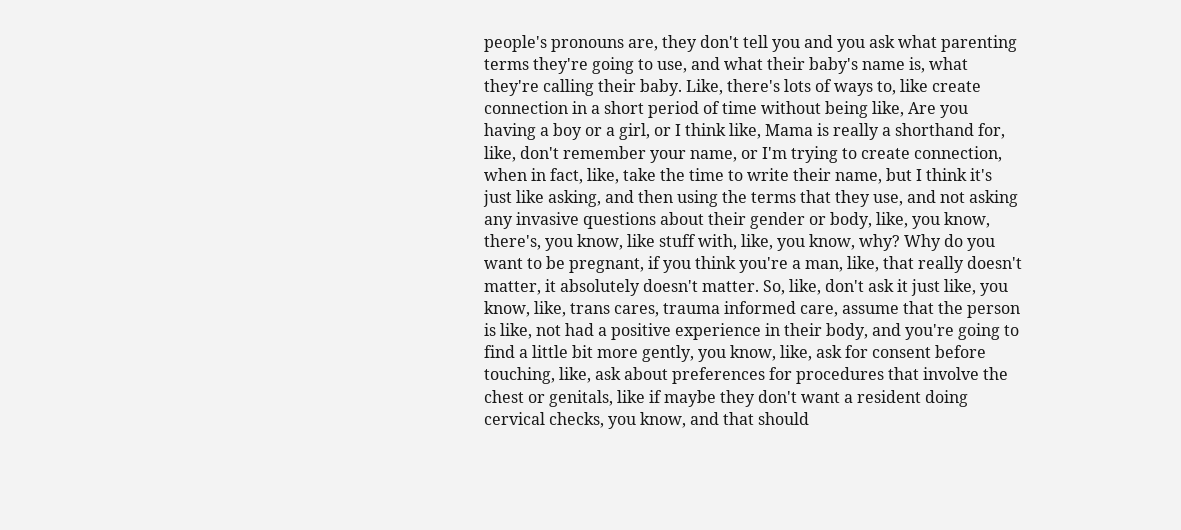people's pronouns are, they don't tell you and you ask what parenting terms they're going to use, and what their baby's name is, what they're calling their baby. Like, there's lots of ways to, like create connection in a short period of time without being like, Are you having a boy or a girl, or I think like, Mama is really a shorthand for, like, don't remember your name, or I'm trying to create connection, when in fact, like, take the time to write their name, but I think it's just like asking, and then using the terms that they use, and not asking any invasive questions about their gender or body, like, you know, there's, you know, like stuff with, like, you know, why? Why do you want to be pregnant, if you think you're a man, like, that really doesn't matter, it absolutely doesn't matter. So, like, don't ask it just like, you know, like, trans cares, trauma informed care, assume that the person is like, not had a positive experience in their body, and you're going to find a little bit more gently, you know, like, ask for consent before touching, like, ask about preferences for procedures that involve the chest or genitals, like if maybe they don't want a resident doing cervical checks, you know, and that should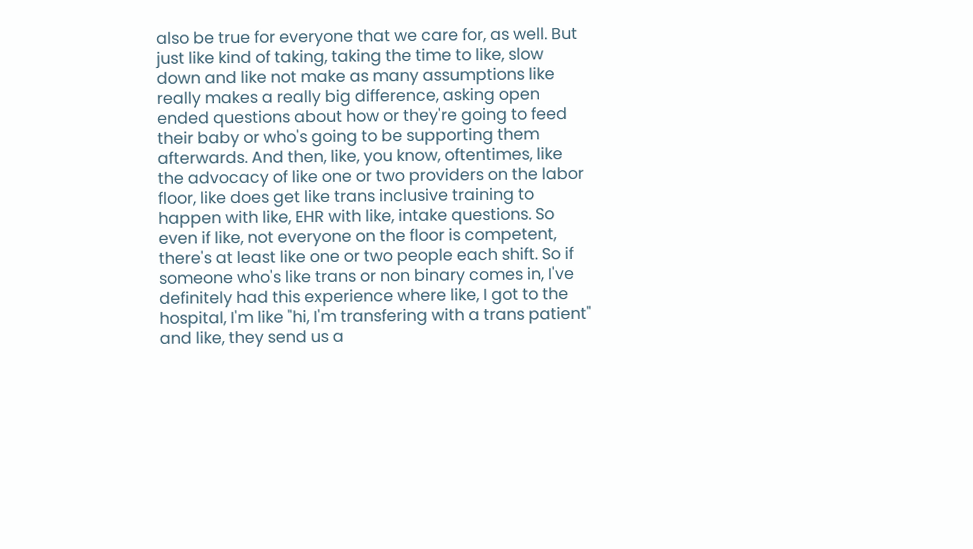also be true for everyone that we care for, as well. But just like kind of taking, taking the time to like, slow down and like not make as many assumptions like really makes a really big difference, asking open ended questions about how or they're going to feed their baby or who's going to be supporting them afterwards. And then, like, you know, oftentimes, like the advocacy of like one or two providers on the labor floor, like does get like trans inclusive training to happen with like, EHR with like, intake questions. So even if like, not everyone on the floor is competent, there's at least like one or two people each shift. So if someone who's like trans or non binary comes in, I've definitely had this experience where like, I got to the hospital, I'm like "hi, I'm transfering with a trans patient" and like, they send us a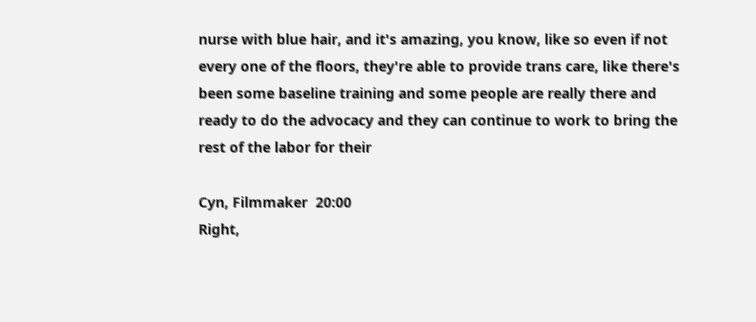nurse with blue hair, and it's amazing, you know, like so even if not every one of the floors, they're able to provide trans care, like there's been some baseline training and some people are really there and ready to do the advocacy and they can continue to work to bring the rest of the labor for their

Cyn, Filmmaker  20:00
Right,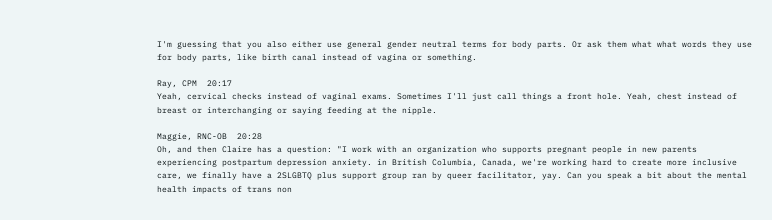I'm guessing that you also either use general gender neutral terms for body parts. Or ask them what what words they use for body parts, like birth canal instead of vagina or something.

Ray, CPM  20:17
Yeah, cervical checks instead of vaginal exams. Sometimes I'll just call things a front hole. Yeah, chest instead of breast or interchanging or saying feeding at the nipple.

Maggie, RNC-OB  20:28
Oh, and then Claire has a question: "I work with an organization who supports pregnant people in new parents experiencing postpartum depression anxiety. in British Columbia, Canada, we're working hard to create more inclusive care, we finally have a 2SLGBTQ plus support group ran by queer facilitator, yay. Can you speak a bit about the mental health impacts of trans non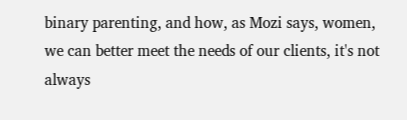binary parenting, and how, as Mozi says, women, we can better meet the needs of our clients, it's not always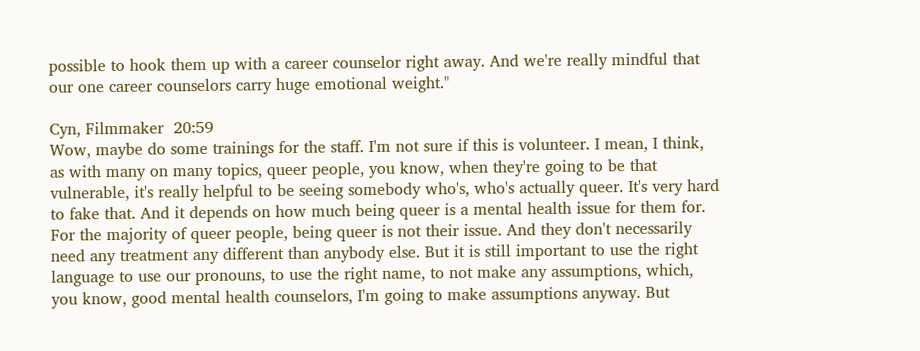possible to hook them up with a career counselor right away. And we're really mindful that our one career counselors carry huge emotional weight."

Cyn, Filmmaker  20:59
Wow, maybe do some trainings for the staff. I'm not sure if this is volunteer. I mean, I think, as with many on many topics, queer people, you know, when they're going to be that vulnerable, it's really helpful to be seeing somebody who's, who's actually queer. It's very hard to fake that. And it depends on how much being queer is a mental health issue for them for. For the majority of queer people, being queer is not their issue. And they don't necessarily need any treatment any different than anybody else. But it is still important to use the right language to use our pronouns, to use the right name, to not make any assumptions, which, you know, good mental health counselors, I'm going to make assumptions anyway. But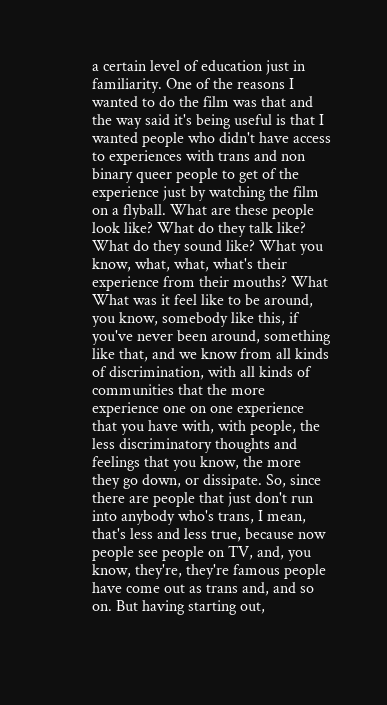a certain level of education just in familiarity. One of the reasons I wanted to do the film was that and the way said it's being useful is that I wanted people who didn't have access to experiences with trans and non binary queer people to get of the experience just by watching the film on a flyball. What are these people look like? What do they talk like? What do they sound like? What you know, what, what, what's their experience from their mouths? What What was it feel like to be around, you know, somebody like this, if you've never been around, something like that, and we know from all kinds of discrimination, with all kinds of communities that the more experience one on one experience that you have with, with people, the less discriminatory thoughts and feelings that you know, the more they go down, or dissipate. So, since there are people that just don't run into anybody who's trans, I mean, that's less and less true, because now people see people on TV, and, you know, they're, they're famous people have come out as trans and, and so on. But having starting out,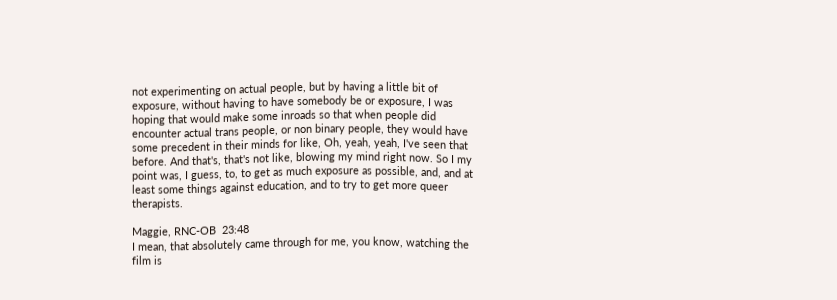not experimenting on actual people, but by having a little bit of exposure, without having to have somebody be or exposure, I was hoping that would make some inroads so that when people did encounter actual trans people, or non binary people, they would have some precedent in their minds for like, Oh, yeah, yeah, I've seen that before. And that's, that's not like, blowing my mind right now. So I my point was, I guess, to, to get as much exposure as possible, and, and at least some things against education, and to try to get more queer therapists.

Maggie, RNC-OB  23:48
I mean, that absolutely came through for me, you know, watching the film is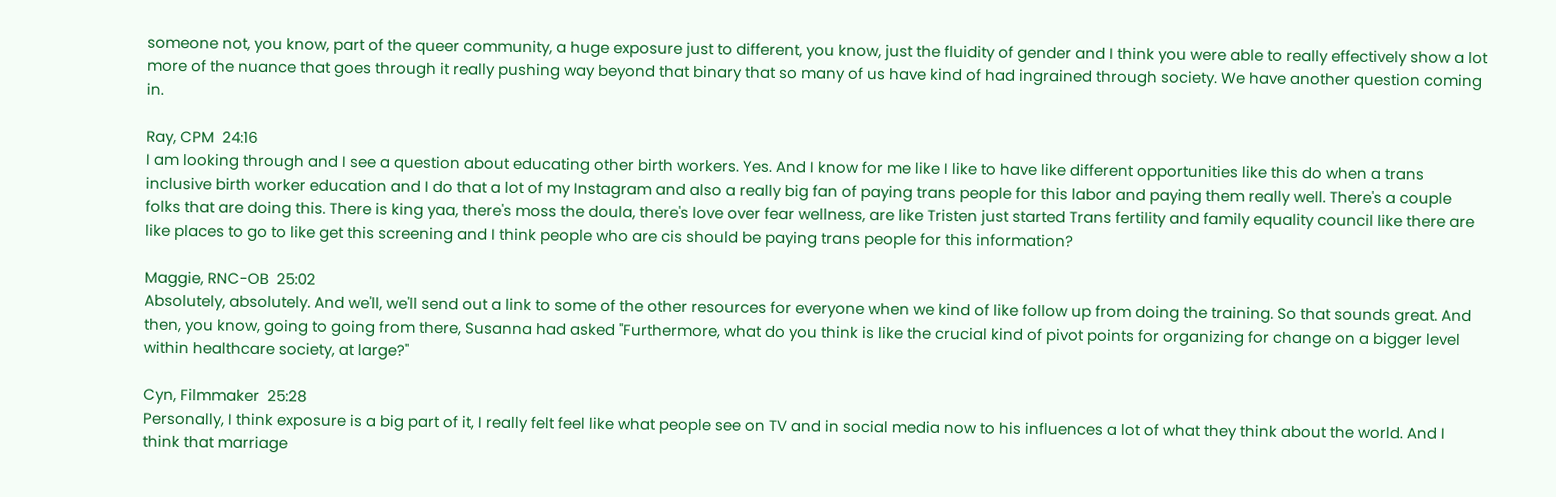someone not, you know, part of the queer community, a huge exposure just to different, you know, just the fluidity of gender and I think you were able to really effectively show a lot more of the nuance that goes through it really pushing way beyond that binary that so many of us have kind of had ingrained through society. We have another question coming in.

Ray, CPM  24:16
I am looking through and I see a question about educating other birth workers. Yes. And I know for me like I like to have like different opportunities like this do when a trans inclusive birth worker education and I do that a lot of my Instagram and also a really big fan of paying trans people for this labor and paying them really well. There's a couple folks that are doing this. There is king yaa, there's moss the doula, there's love over fear wellness, are like Tristen just started Trans fertility and family equality council like there are like places to go to like get this screening and I think people who are cis should be paying trans people for this information?

Maggie, RNC-OB  25:02
Absolutely, absolutely. And we'll, we'll send out a link to some of the other resources for everyone when we kind of like follow up from doing the training. So that sounds great. And then, you know, going to going from there, Susanna had asked "Furthermore, what do you think is like the crucial kind of pivot points for organizing for change on a bigger level within healthcare society, at large?"

Cyn, Filmmaker  25:28
Personally, I think exposure is a big part of it, I really felt feel like what people see on TV and in social media now to his influences a lot of what they think about the world. And I think that marriage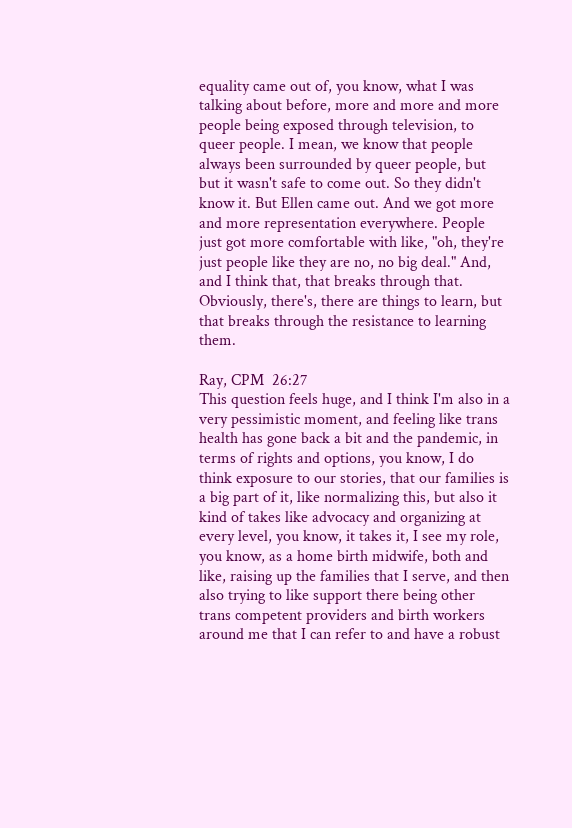equality came out of, you know, what I was talking about before, more and more and more people being exposed through television, to queer people. I mean, we know that people always been surrounded by queer people, but but it wasn't safe to come out. So they didn't know it. But Ellen came out. And we got more and more representation everywhere. People just got more comfortable with like, "oh, they're just people like they are no, no big deal." And, and I think that, that breaks through that. Obviously, there's, there are things to learn, but that breaks through the resistance to learning them.

Ray, CPM  26:27
This question feels huge, and I think I'm also in a very pessimistic moment, and feeling like trans health has gone back a bit and the pandemic, in terms of rights and options, you know, I do think exposure to our stories, that our families is a big part of it, like normalizing this, but also it kind of takes like advocacy and organizing at every level, you know, it takes it, I see my role, you know, as a home birth midwife, both and like, raising up the families that I serve, and then also trying to like support there being other trans competent providers and birth workers around me that I can refer to and have a robust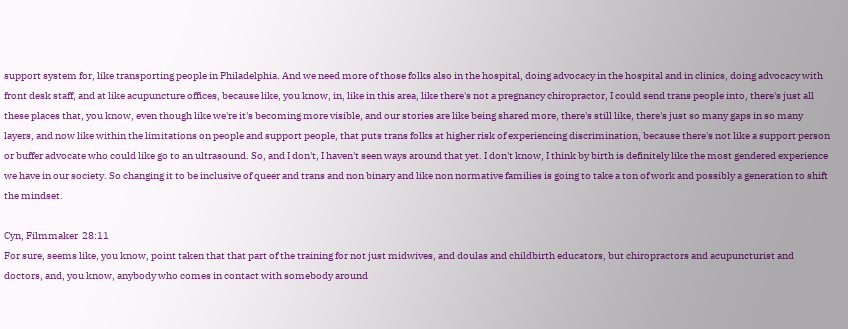support system for, like transporting people in Philadelphia. And we need more of those folks also in the hospital, doing advocacy in the hospital and in clinics, doing advocacy with front desk staff, and at like acupuncture offices, because like, you know, in, like in this area, like there's not a pregnancy chiropractor, I could send trans people into, there's just all these places that, you know, even though like we're it's becoming more visible, and our stories are like being shared more, there's still like, there's just so many gaps in so many layers, and now like within the limitations on people and support people, that puts trans folks at higher risk of experiencing discrimination, because there's not like a support person or buffer advocate who could like go to an ultrasound. So, and I don't, I haven't seen ways around that yet. I don't know, I think by birth is definitely like the most gendered experience we have in our society. So changing it to be inclusive of queer and trans and non binary and like non normative families is going to take a ton of work and possibly a generation to shift the mindset.

Cyn, Filmmaker  28:11
For sure, seems like, you know, point taken that that part of the training for not just midwives, and doulas and childbirth educators, but chiropractors and acupuncturist and doctors, and, you know, anybody who comes in contact with somebody around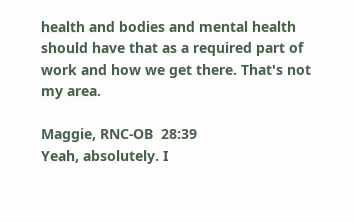health and bodies and mental health should have that as a required part of work and how we get there. That's not my area.

Maggie, RNC-OB  28:39
Yeah, absolutely. I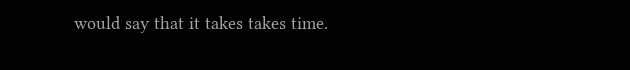would say that it takes takes time.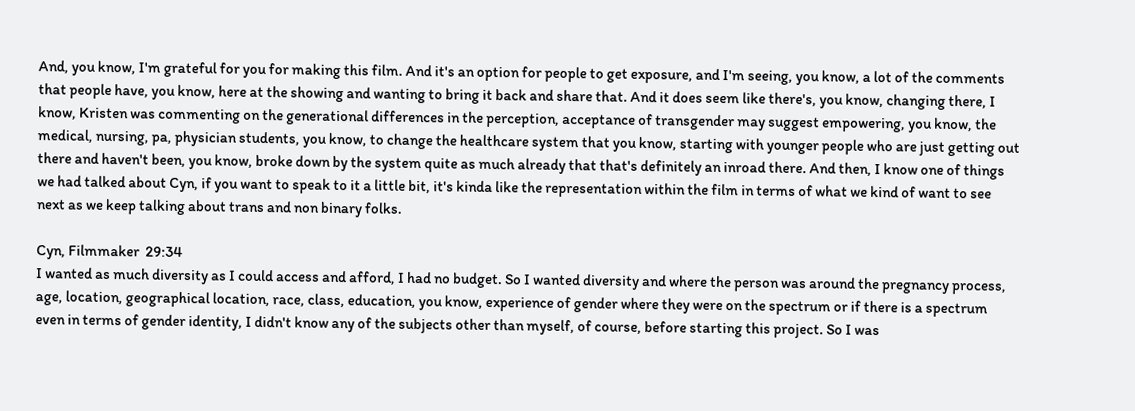And, you know, I'm grateful for you for making this film. And it's an option for people to get exposure, and I'm seeing, you know, a lot of the comments that people have, you know, here at the showing and wanting to bring it back and share that. And it does seem like there's, you know, changing there, I know, Kristen was commenting on the generational differences in the perception, acceptance of transgender may suggest empowering, you know, the medical, nursing, pa, physician students, you know, to change the healthcare system that you know, starting with younger people who are just getting out there and haven't been, you know, broke down by the system quite as much already that that's definitely an inroad there. And then, I know one of things we had talked about Cyn, if you want to speak to it a little bit, it's kinda like the representation within the film in terms of what we kind of want to see next as we keep talking about trans and non binary folks.

Cyn, Filmmaker  29:34
I wanted as much diversity as I could access and afford, I had no budget. So I wanted diversity and where the person was around the pregnancy process, age, location, geographical location, race, class, education, you know, experience of gender where they were on the spectrum or if there is a spectrum even in terms of gender identity, I didn't know any of the subjects other than myself, of course, before starting this project. So I was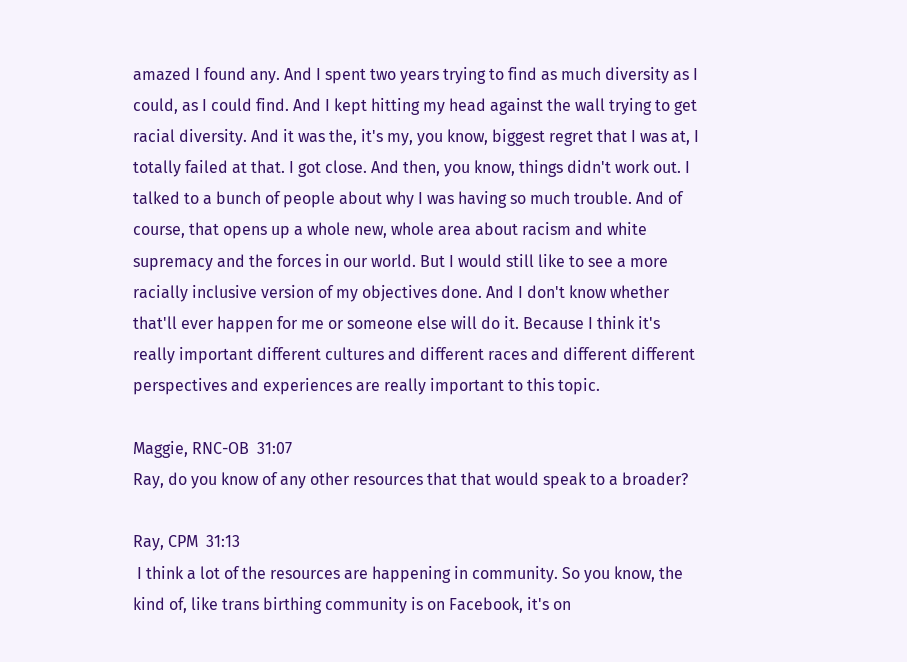amazed I found any. And I spent two years trying to find as much diversity as I could, as I could find. And I kept hitting my head against the wall trying to get racial diversity. And it was the, it's my, you know, biggest regret that I was at, I totally failed at that. I got close. And then, you know, things didn't work out. I talked to a bunch of people about why I was having so much trouble. And of course, that opens up a whole new, whole area about racism and white supremacy and the forces in our world. But I would still like to see a more racially inclusive version of my objectives done. And I don't know whether that'll ever happen for me or someone else will do it. Because I think it's really important different cultures and different races and different different perspectives and experiences are really important to this topic.

Maggie, RNC-OB  31:07
Ray, do you know of any other resources that that would speak to a broader?

Ray, CPM  31:13
 I think a lot of the resources are happening in community. So you know, the kind of, like trans birthing community is on Facebook, it's on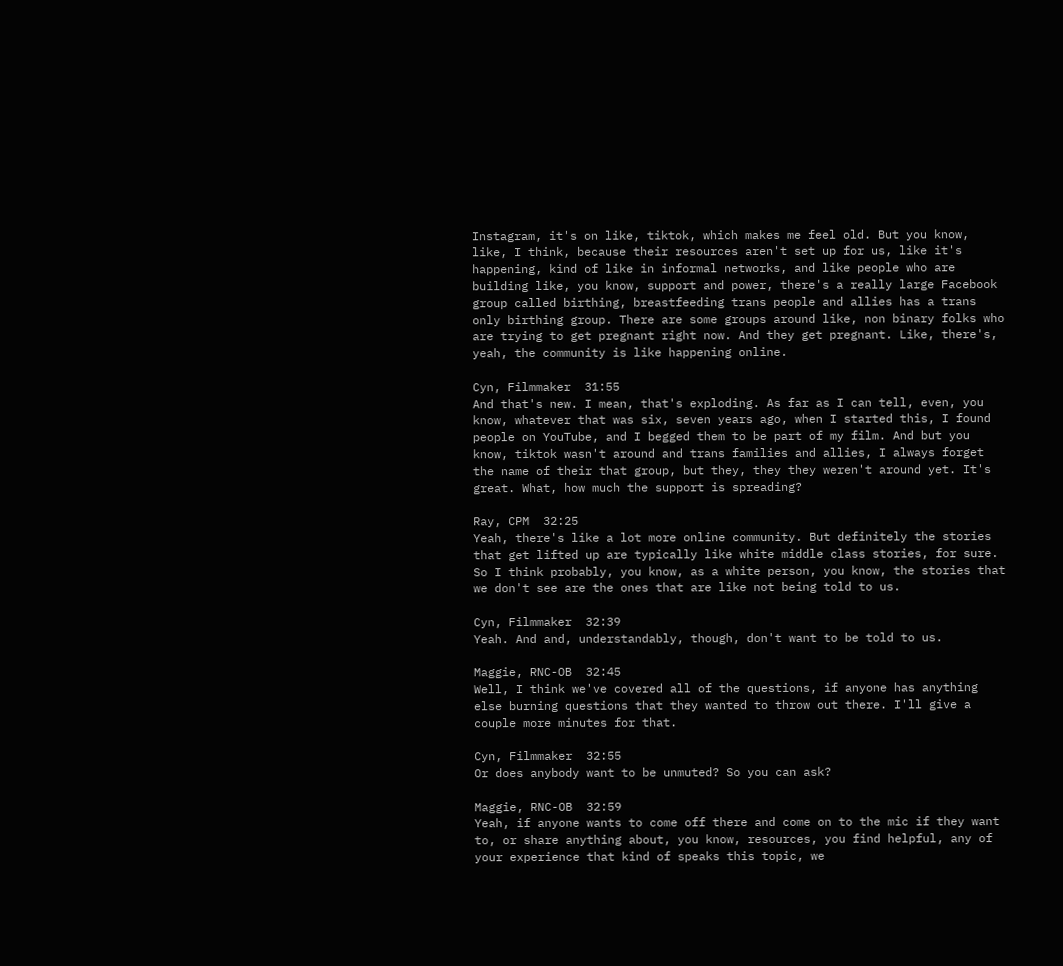Instagram, it's on like, tiktok, which makes me feel old. But you know, like, I think, because their resources aren't set up for us, like it's happening, kind of like in informal networks, and like people who are building like, you know, support and power, there's a really large Facebook group called birthing, breastfeeding trans people and allies has a trans only birthing group. There are some groups around like, non binary folks who are trying to get pregnant right now. And they get pregnant. Like, there's, yeah, the community is like happening online.

Cyn, Filmmaker  31:55
And that's new. I mean, that's exploding. As far as I can tell, even, you know, whatever that was six, seven years ago, when I started this, I found people on YouTube, and I begged them to be part of my film. And but you know, tiktok wasn't around and trans families and allies, I always forget the name of their that group, but they, they they weren't around yet. It's great. What, how much the support is spreading?

Ray, CPM  32:25
Yeah, there's like a lot more online community. But definitely the stories that get lifted up are typically like white middle class stories, for sure. So I think probably, you know, as a white person, you know, the stories that we don't see are the ones that are like not being told to us.

Cyn, Filmmaker  32:39
Yeah. And and, understandably, though, don't want to be told to us.

Maggie, RNC-OB  32:45
Well, I think we've covered all of the questions, if anyone has anything else burning questions that they wanted to throw out there. I'll give a couple more minutes for that.

Cyn, Filmmaker  32:55
Or does anybody want to be unmuted? So you can ask?

Maggie, RNC-OB  32:59
Yeah, if anyone wants to come off there and come on to the mic if they want to, or share anything about, you know, resources, you find helpful, any of your experience that kind of speaks this topic, we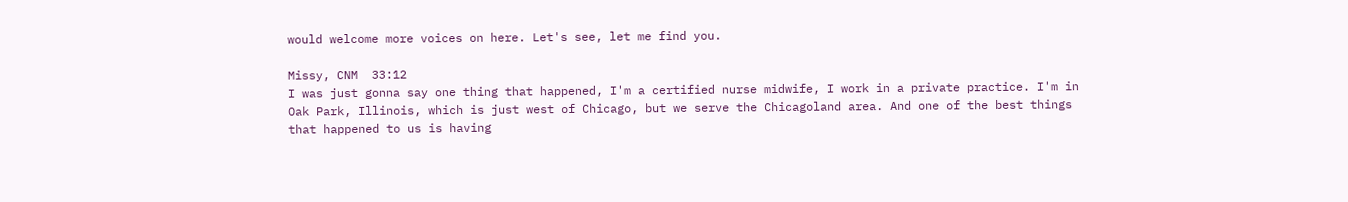would welcome more voices on here. Let's see, let me find you.

Missy, CNM  33:12
I was just gonna say one thing that happened, I'm a certified nurse midwife, I work in a private practice. I'm in Oak Park, Illinois, which is just west of Chicago, but we serve the Chicagoland area. And one of the best things that happened to us is having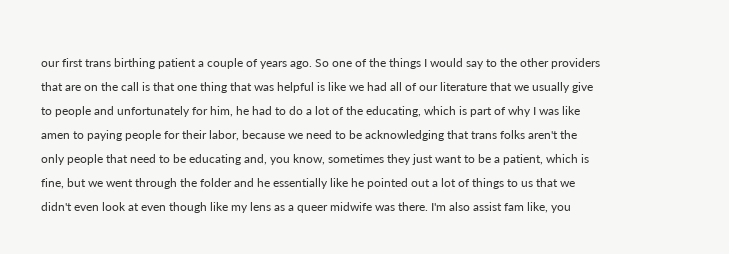our first trans birthing patient a couple of years ago. So one of the things I would say to the other providers that are on the call is that one thing that was helpful is like we had all of our literature that we usually give to people and unfortunately for him, he had to do a lot of the educating, which is part of why I was like amen to paying people for their labor, because we need to be acknowledging that trans folks aren't the only people that need to be educating and, you know, sometimes they just want to be a patient, which is fine, but we went through the folder and he essentially like he pointed out a lot of things to us that we didn't even look at even though like my lens as a queer midwife was there. I'm also assist fam like, you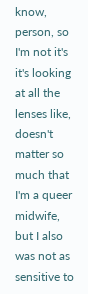know, person, so I'm not it's it's looking at all the lenses like, doesn't matter so much that I'm a queer midwife, but I also was not as sensitive to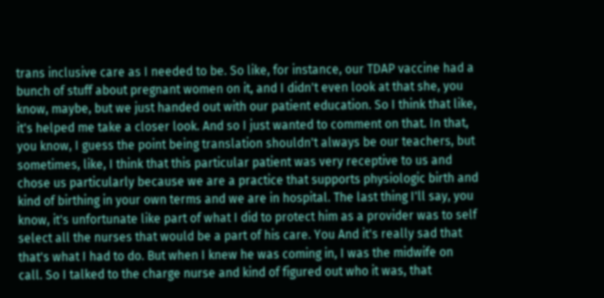trans inclusive care as I needed to be. So like, for instance, our TDAP vaccine had a bunch of stuff about pregnant women on it, and I didn't even look at that she, you know, maybe, but we just handed out with our patient education. So I think that like, it's helped me take a closer look. And so I just wanted to comment on that. In that, you know, I guess the point being translation shouldn't always be our teachers, but sometimes, like, I think that this particular patient was very receptive to us and chose us particularly because we are a practice that supports physiologic birth and kind of birthing in your own terms and we are in hospital. The last thing I'll say, you know, it's unfortunate like part of what I did to protect him as a provider was to self select all the nurses that would be a part of his care. You And it's really sad that that's what I had to do. But when I knew he was coming in, I was the midwife on call. So I talked to the charge nurse and kind of figured out who it was, that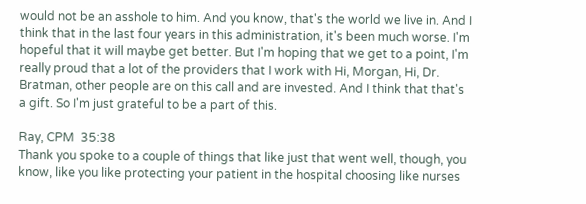would not be an asshole to him. And you know, that's the world we live in. And I think that in the last four years in this administration, it's been much worse. I'm hopeful that it will maybe get better. But I'm hoping that we get to a point, I'm really proud that a lot of the providers that I work with Hi, Morgan, Hi, Dr. Bratman, other people are on this call and are invested. And I think that that's a gift. So I'm just grateful to be a part of this.

Ray, CPM  35:38
Thank you spoke to a couple of things that like just that went well, though, you know, like you like protecting your patient in the hospital choosing like nurses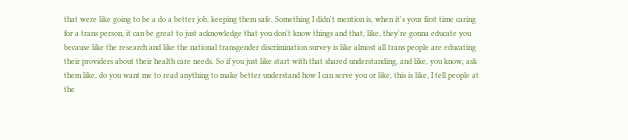that were like going to be a do a better job, keeping them safe. Something I didn't mention is, when it's your first time caring for a trans person, it can be great to just acknowledge that you don't know things and that, like, they're gonna educate you because like the research and like the national transgender discrimination survey is like almost all trans people are educating their providers about their health care needs. So if you just like start with that shared understanding, and like, you know, ask them like, do you want me to read anything to make better understand how I can serve you or like, this is like, I tell people at the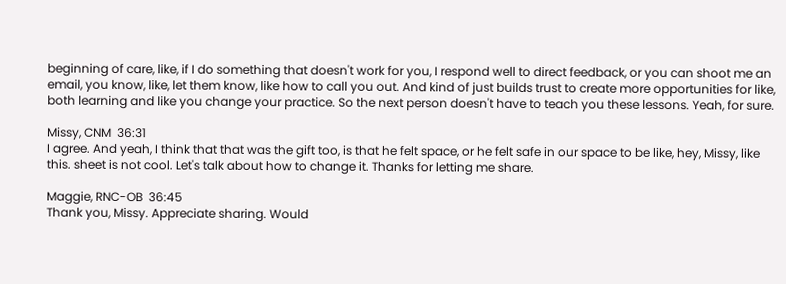beginning of care, like, if I do something that doesn't work for you, I respond well to direct feedback, or you can shoot me an email, you know, like, let them know, like how to call you out. And kind of just builds trust to create more opportunities for like, both learning and like you change your practice. So the next person doesn't have to teach you these lessons. Yeah, for sure.

Missy, CNM  36:31
I agree. And yeah, I think that that was the gift too, is that he felt space, or he felt safe in our space to be like, hey, Missy, like this. sheet is not cool. Let's talk about how to change it. Thanks for letting me share.

Maggie, RNC-OB  36:45
Thank you, Missy. Appreciate sharing. Would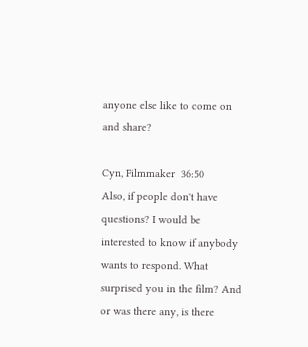anyone else like to come on and share?

Cyn, Filmmaker  36:50
Also, if people don't have questions? I would be interested to know if anybody wants to respond. What surprised you in the film? And or was there any, is there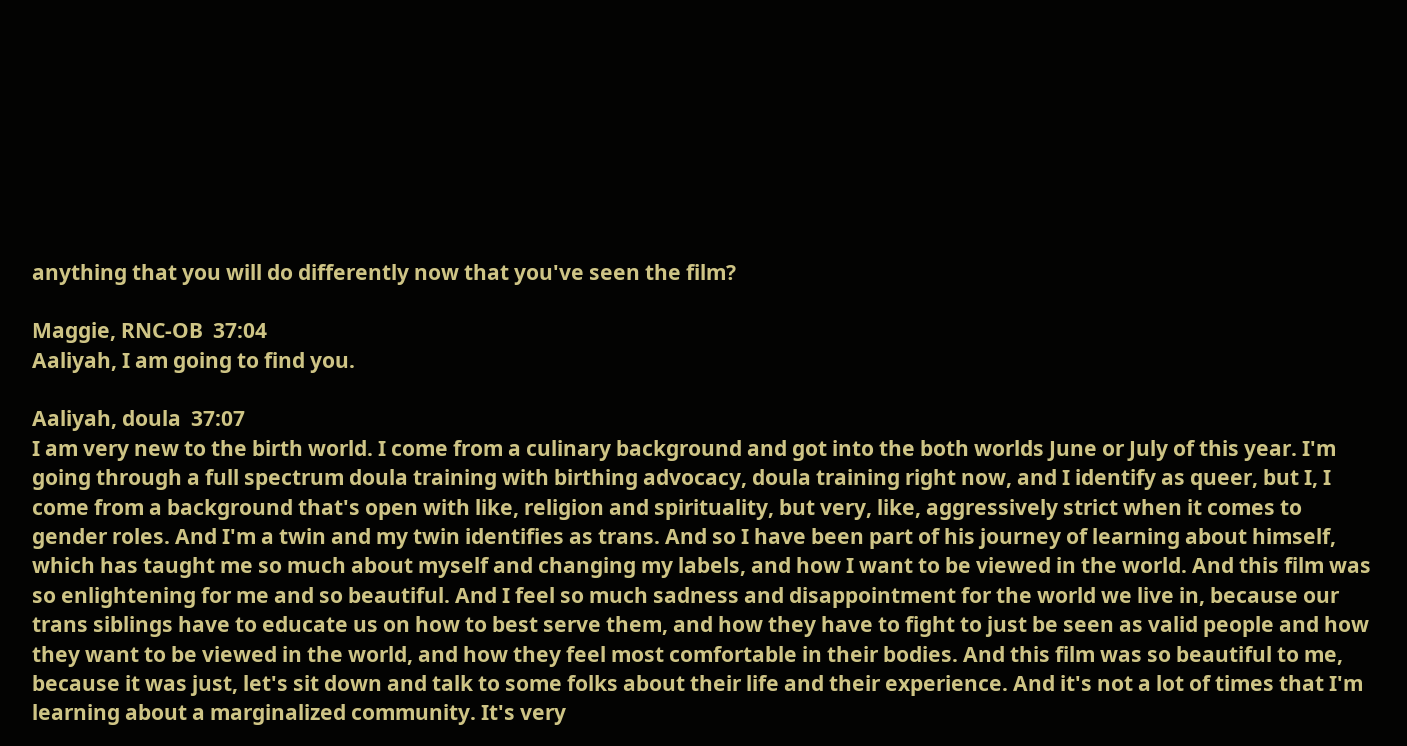anything that you will do differently now that you've seen the film?

Maggie, RNC-OB  37:04
Aaliyah, I am going to find you.

Aaliyah, doula  37:07
I am very new to the birth world. I come from a culinary background and got into the both worlds June or July of this year. I'm going through a full spectrum doula training with birthing advocacy, doula training right now, and I identify as queer, but I, I come from a background that's open with like, religion and spirituality, but very, like, aggressively strict when it comes to gender roles. And I'm a twin and my twin identifies as trans. And so I have been part of his journey of learning about himself, which has taught me so much about myself and changing my labels, and how I want to be viewed in the world. And this film was so enlightening for me and so beautiful. And I feel so much sadness and disappointment for the world we live in, because our trans siblings have to educate us on how to best serve them, and how they have to fight to just be seen as valid people and how they want to be viewed in the world, and how they feel most comfortable in their bodies. And this film was so beautiful to me, because it was just, let's sit down and talk to some folks about their life and their experience. And it's not a lot of times that I'm learning about a marginalized community. It's very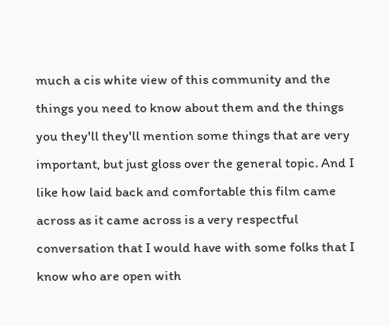much a cis white view of this community and the things you need to know about them and the things you they'll they'll mention some things that are very important, but just gloss over the general topic. And I like how laid back and comfortable this film came across as it came across is a very respectful conversation that I would have with some folks that I know who are open with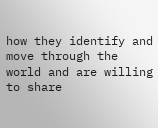how they identify and move through the world and are willing to share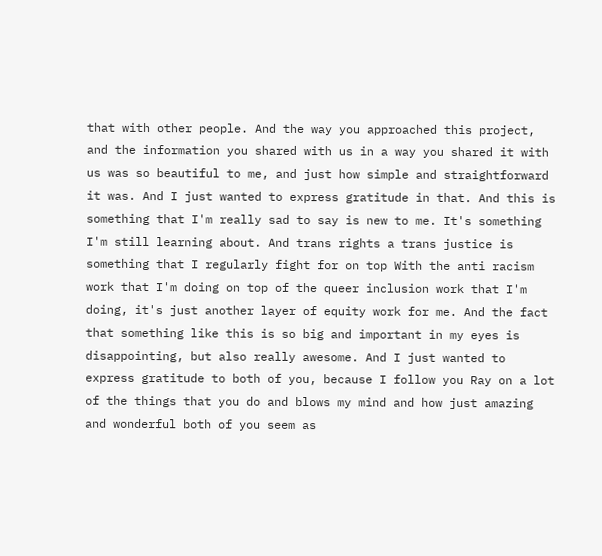that with other people. And the way you approached this project, and the information you shared with us in a way you shared it with us was so beautiful to me, and just how simple and straightforward it was. And I just wanted to express gratitude in that. And this is something that I'm really sad to say is new to me. It's something I'm still learning about. And trans rights a trans justice is something that I regularly fight for on top With the anti racism work that I'm doing on top of the queer inclusion work that I'm doing, it's just another layer of equity work for me. And the fact that something like this is so big and important in my eyes is disappointing, but also really awesome. And I just wanted to express gratitude to both of you, because I follow you Ray on a lot of the things that you do and blows my mind and how just amazing and wonderful both of you seem as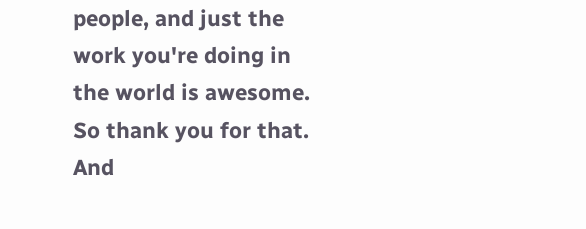people, and just the work you're doing in the world is awesome. So thank you for that. And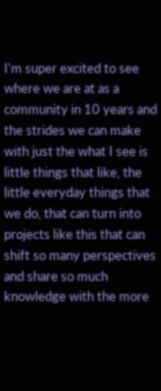I'm super excited to see where we are at as a community in 10 years and the strides we can make with just the what I see is little things that like, the little everyday things that we do, that can turn into projects like this that can shift so many perspectives and share so much knowledge with the more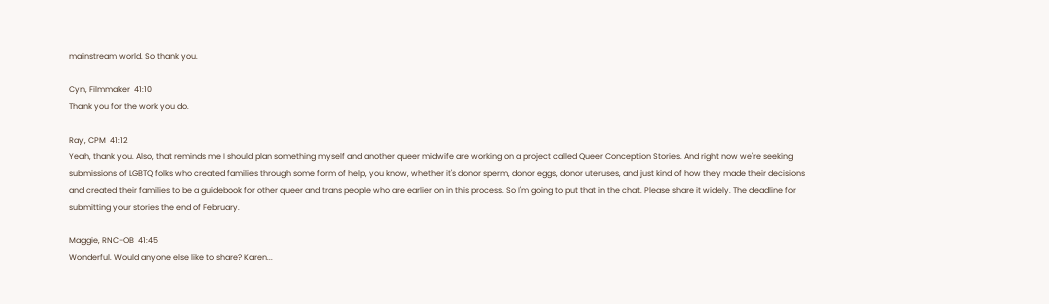mainstream world. So thank you.

Cyn, Filmmaker  41:10
Thank you for the work you do.

Ray, CPM  41:12
Yeah, thank you. Also, that reminds me I should plan something myself and another queer midwife are working on a project called Queer Conception Stories. And right now we're seeking submissions of LGBTQ folks who created families through some form of help, you know, whether it's donor sperm, donor eggs, donor uteruses, and just kind of how they made their decisions and created their families to be a guidebook for other queer and trans people who are earlier on in this process. So I'm going to put that in the chat. Please share it widely. The deadline for submitting your stories the end of February.

Maggie, RNC-OB  41:45
Wonderful. Would anyone else like to share? Karen...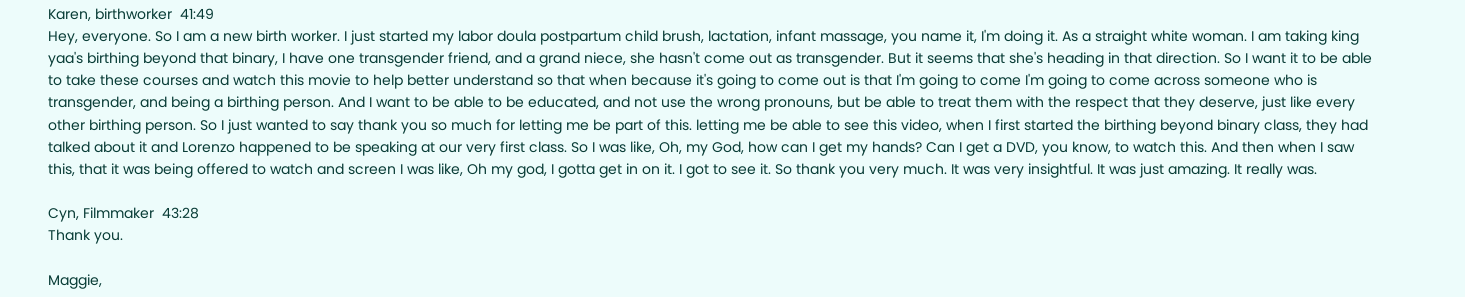Karen, birthworker  41:49
Hey, everyone. So I am a new birth worker. I just started my labor doula postpartum child brush, lactation, infant massage, you name it, I'm doing it. As a straight white woman. I am taking king yaa's birthing beyond that binary, I have one transgender friend, and a grand niece, she hasn't come out as transgender. But it seems that she's heading in that direction. So I want it to be able to take these courses and watch this movie to help better understand so that when because it's going to come out is that I'm going to come I'm going to come across someone who is transgender, and being a birthing person. And I want to be able to be educated, and not use the wrong pronouns, but be able to treat them with the respect that they deserve, just like every other birthing person. So I just wanted to say thank you so much for letting me be part of this. letting me be able to see this video, when I first started the birthing beyond binary class, they had talked about it and Lorenzo happened to be speaking at our very first class. So I was like, Oh, my God, how can I get my hands? Can I get a DVD, you know, to watch this. And then when I saw this, that it was being offered to watch and screen I was like, Oh my god, I gotta get in on it. I got to see it. So thank you very much. It was very insightful. It was just amazing. It really was.

Cyn, Filmmaker  43:28
Thank you.

Maggie,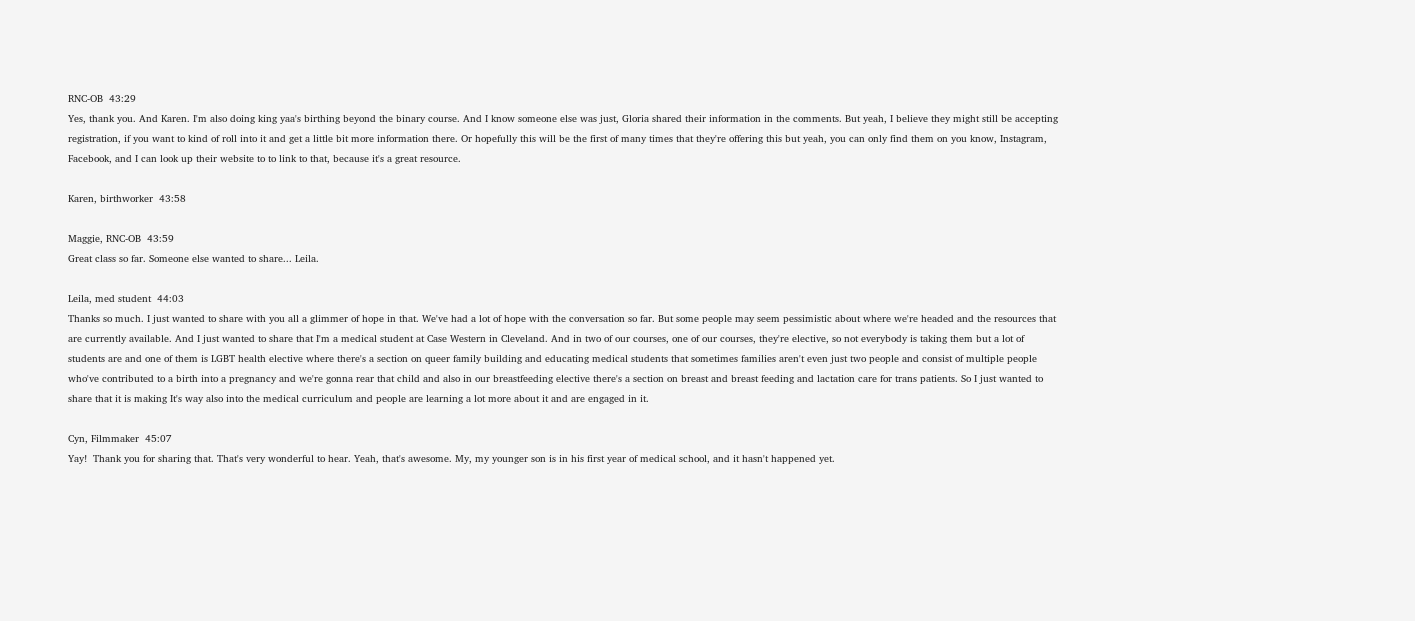RNC-OB  43:29
Yes, thank you. And Karen. I'm also doing king yaa's birthing beyond the binary course. And I know someone else was just, Gloria shared their information in the comments. But yeah, I believe they might still be accepting registration, if you want to kind of roll into it and get a little bit more information there. Or hopefully this will be the first of many times that they're offering this but yeah, you can only find them on you know, Instagram, Facebook, and I can look up their website to to link to that, because it's a great resource.

Karen, birthworker  43:58

Maggie, RNC-OB  43:59
Great class so far. Someone else wanted to share... Leila.

Leila, med student  44:03
Thanks so much. I just wanted to share with you all a glimmer of hope in that. We've had a lot of hope with the conversation so far. But some people may seem pessimistic about where we're headed and the resources that are currently available. And I just wanted to share that I'm a medical student at Case Western in Cleveland. And in two of our courses, one of our courses, they're elective, so not everybody is taking them but a lot of students are and one of them is LGBT health elective where there's a section on queer family building and educating medical students that sometimes families aren't even just two people and consist of multiple people who've contributed to a birth into a pregnancy and we're gonna rear that child and also in our breastfeeding elective there's a section on breast and breast feeding and lactation care for trans patients. So I just wanted to share that it is making It's way also into the medical curriculum and people are learning a lot more about it and are engaged in it.

Cyn, Filmmaker  45:07
Yay!  Thank you for sharing that. That's very wonderful to hear. Yeah, that's awesome. My, my younger son is in his first year of medical school, and it hasn't happened yet.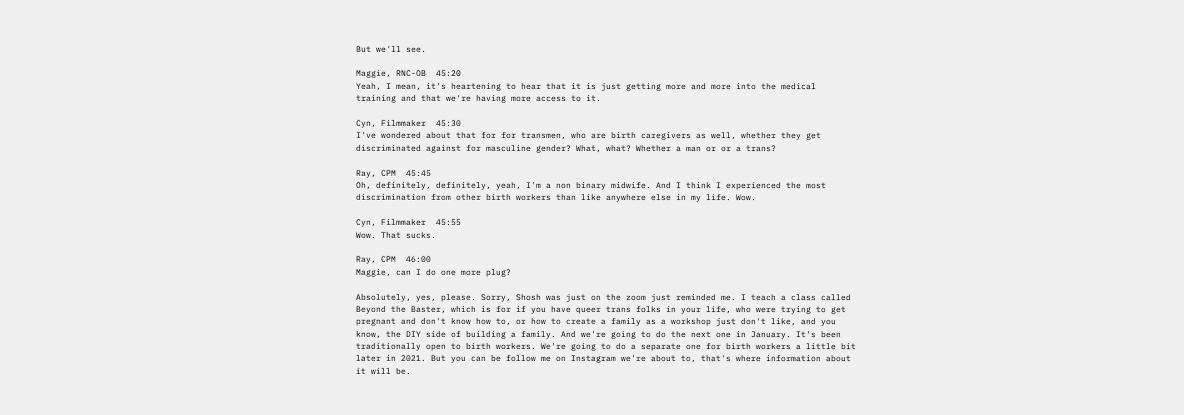But we'll see.

Maggie, RNC-OB  45:20
Yeah, I mean, it's heartening to hear that it is just getting more and more into the medical training and that we're having more access to it.

Cyn, Filmmaker  45:30
I've wondered about that for for transmen, who are birth caregivers as well, whether they get discriminated against for masculine gender? What, what? Whether a man or or a trans?

Ray, CPM  45:45
Oh, definitely, definitely, yeah, I'm a non binary midwife. And I think I experienced the most discrimination from other birth workers than like anywhere else in my life. Wow.

Cyn, Filmmaker  45:55
Wow. That sucks.

Ray, CPM  46:00
Maggie, can I do one more plug?

Absolutely, yes, please. Sorry, Shosh was just on the zoom just reminded me. I teach a class called Beyond the Baster, which is for if you have queer trans folks in your life, who were trying to get pregnant and don't know how to, or how to create a family as a workshop just don't like, and you know, the DIY side of building a family. And we're going to do the next one in January. It's been traditionally open to birth workers. We're going to do a separate one for birth workers a little bit later in 2021. But you can be follow me on Instagram we're about to, that's where information about it will be.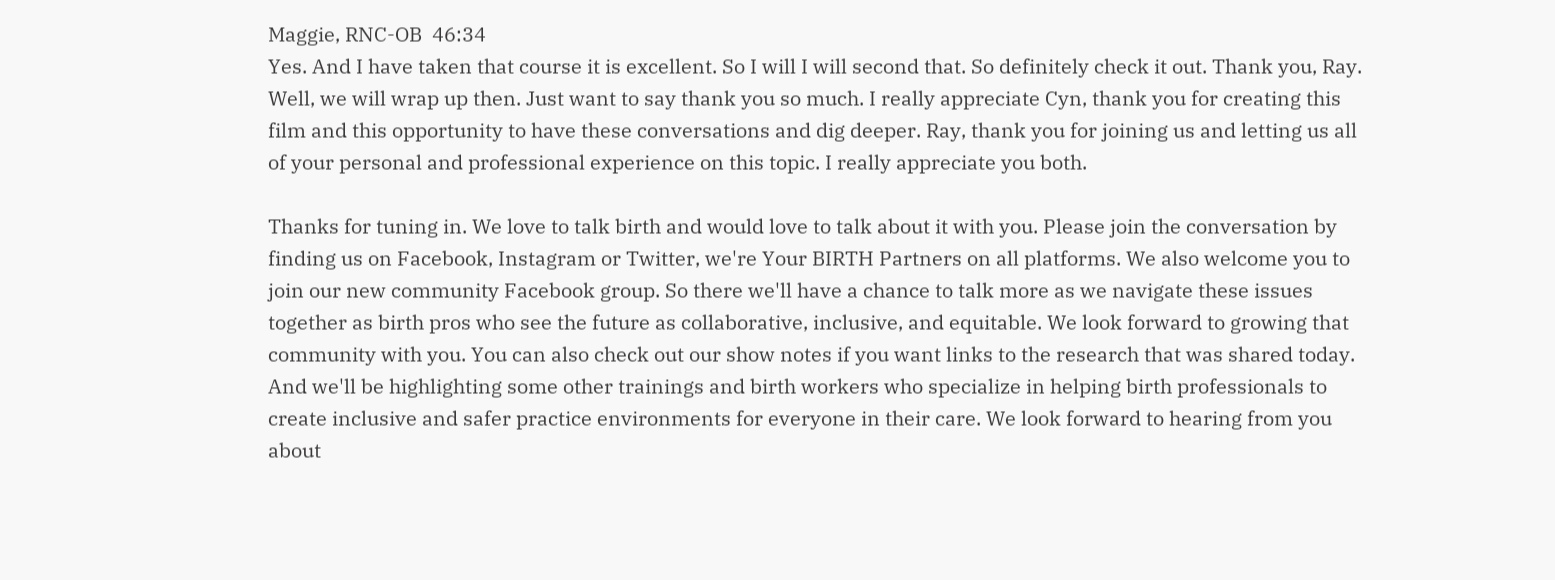Maggie, RNC-OB  46:34
Yes. And I have taken that course it is excellent. So I will I will second that. So definitely check it out. Thank you, Ray. Well, we will wrap up then. Just want to say thank you so much. I really appreciate Cyn, thank you for creating this film and this opportunity to have these conversations and dig deeper. Ray, thank you for joining us and letting us all of your personal and professional experience on this topic. I really appreciate you both.

Thanks for tuning in. We love to talk birth and would love to talk about it with you. Please join the conversation by finding us on Facebook, Instagram or Twitter, we're Your BIRTH Partners on all platforms. We also welcome you to join our new community Facebook group. So there we'll have a chance to talk more as we navigate these issues together as birth pros who see the future as collaborative, inclusive, and equitable. We look forward to growing that community with you. You can also check out our show notes if you want links to the research that was shared today. And we'll be highlighting some other trainings and birth workers who specialize in helping birth professionals to create inclusive and safer practice environments for everyone in their care. We look forward to hearing from you about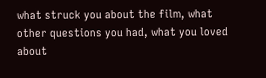what struck you about the film, what other questions you had, what you loved about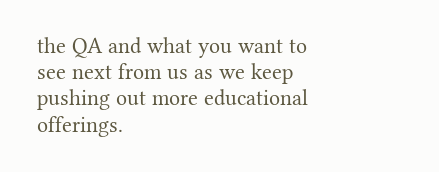the QA and what you want to see next from us as we keep pushing out more educational offerings.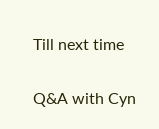Till next time

Q&A with Cyn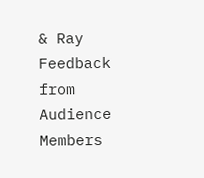& Ray
Feedback from Audience Members